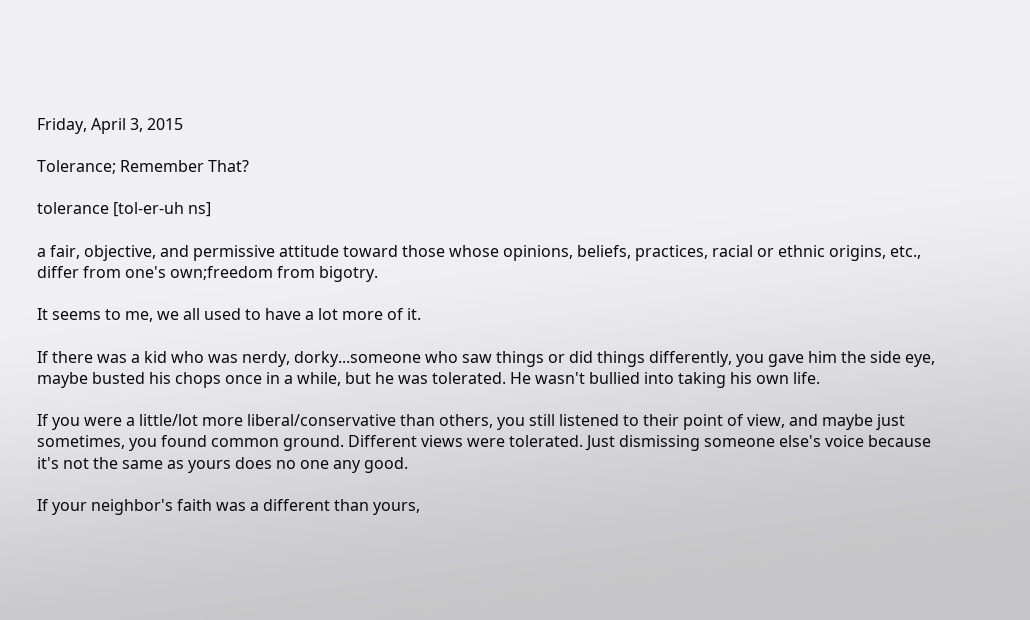Friday, April 3, 2015

Tolerance; Remember That?

tolerance [tol-er-uh ns]

a fair, objective, and permissive attitude toward those whose opinions, beliefs, practices, racial or ethnic origins, etc., differ from one's own;freedom from bigotry.

It seems to me, we all used to have a lot more of it.

If there was a kid who was nerdy, dorky...someone who saw things or did things differently, you gave him the side eye, maybe busted his chops once in a while, but he was tolerated. He wasn't bullied into taking his own life.

If you were a little/lot more liberal/conservative than others, you still listened to their point of view, and maybe just sometimes, you found common ground. Different views were tolerated. Just dismissing someone else's voice because it's not the same as yours does no one any good.

If your neighbor's faith was a different than yours,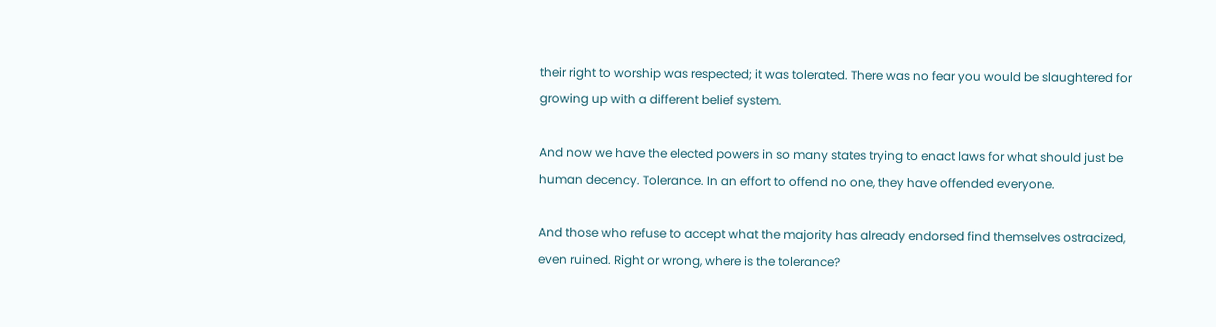their right to worship was respected; it was tolerated. There was no fear you would be slaughtered for growing up with a different belief system.

And now we have the elected powers in so many states trying to enact laws for what should just be human decency. Tolerance. In an effort to offend no one, they have offended everyone.

And those who refuse to accept what the majority has already endorsed find themselves ostracized, even ruined. Right or wrong, where is the tolerance?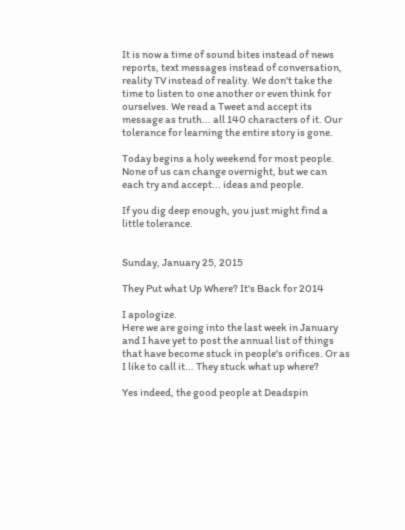It is now a time of sound bites instead of news reports, text messages instead of conversation, reality TV instead of reality. We don't take the time to listen to one another or even think for ourselves. We read a Tweet and accept its message as truth... all 140 characters of it. Our tolerance for learning the entire story is gone.

Today begins a holy weekend for most people. None of us can change overnight, but we can each try and accept... ideas and people.

If you dig deep enough, you just might find a little tolerance.


Sunday, January 25, 2015

They Put what Up Where? It's Back for 2014

I apologize.
Here we are going into the last week in January and I have yet to post the annual list of things that have become stuck in people's orifices. Or as I like to call it... They stuck what up where?

Yes indeed, the good people at Deadspin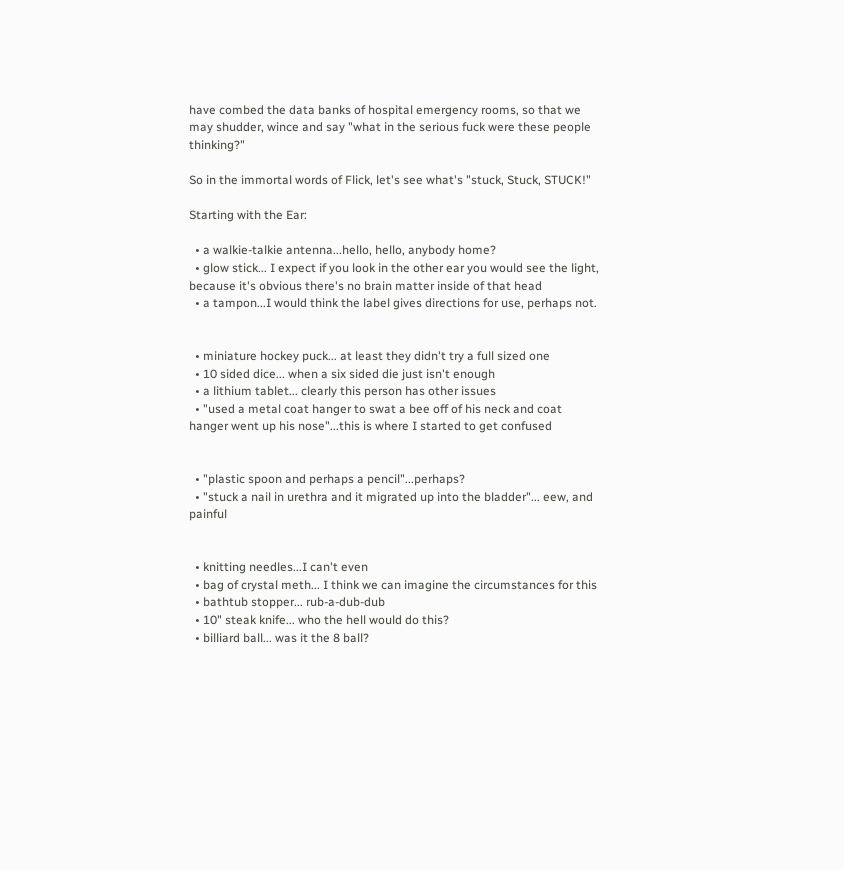have combed the data banks of hospital emergency rooms, so that we may shudder, wince and say "what in the serious fuck were these people thinking?"

So in the immortal words of Flick, let's see what's "stuck, Stuck, STUCK!"

Starting with the Ear:

  • a walkie-talkie antenna...hello, hello, anybody home?
  • glow stick... I expect if you look in the other ear you would see the light, because it's obvious there's no brain matter inside of that head
  • a tampon...I would think the label gives directions for use, perhaps not.


  • miniature hockey puck... at least they didn't try a full sized one
  • 10 sided dice... when a six sided die just isn't enough
  • a lithium tablet... clearly this person has other issues
  • "used a metal coat hanger to swat a bee off of his neck and coat hanger went up his nose"...this is where I started to get confused


  • "plastic spoon and perhaps a pencil"...perhaps?
  • "stuck a nail in urethra and it migrated up into the bladder"... eew, and painful


  • knitting needles...I can't even
  • bag of crystal meth... I think we can imagine the circumstances for this
  • bathtub stopper... rub-a-dub-dub
  • 10" steak knife... who the hell would do this?
  • billiard ball... was it the 8 ball?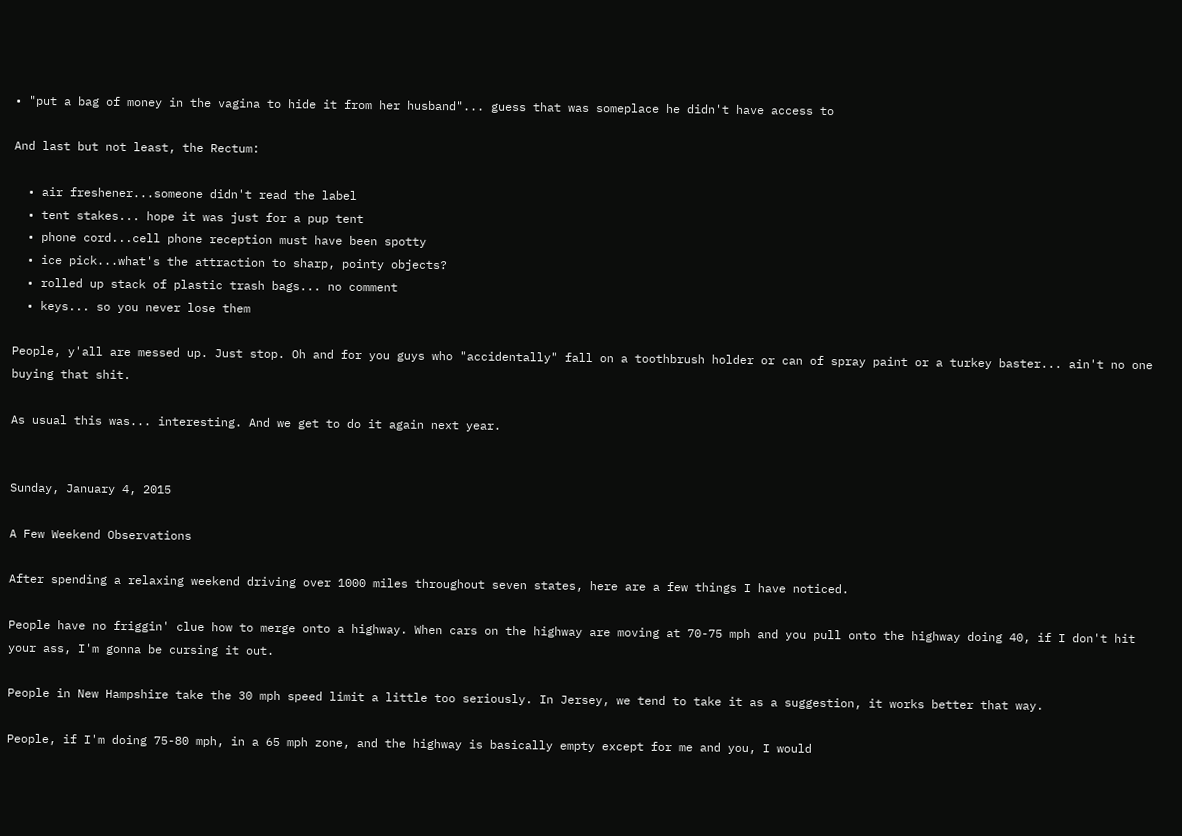• "put a bag of money in the vagina to hide it from her husband"... guess that was someplace he didn't have access to

And last but not least, the Rectum:

  • air freshener...someone didn't read the label
  • tent stakes... hope it was just for a pup tent
  • phone cord...cell phone reception must have been spotty
  • ice pick...what's the attraction to sharp, pointy objects?
  • rolled up stack of plastic trash bags... no comment
  • keys... so you never lose them

People, y'all are messed up. Just stop. Oh and for you guys who "accidentally" fall on a toothbrush holder or can of spray paint or a turkey baster... ain't no one buying that shit.

As usual this was... interesting. And we get to do it again next year.


Sunday, January 4, 2015

A Few Weekend Observations

After spending a relaxing weekend driving over 1000 miles throughout seven states, here are a few things I have noticed.

People have no friggin' clue how to merge onto a highway. When cars on the highway are moving at 70-75 mph and you pull onto the highway doing 40, if I don't hit your ass, I'm gonna be cursing it out.

People in New Hampshire take the 30 mph speed limit a little too seriously. In Jersey, we tend to take it as a suggestion, it works better that way.

People, if I'm doing 75-80 mph, in a 65 mph zone, and the highway is basically empty except for me and you, I would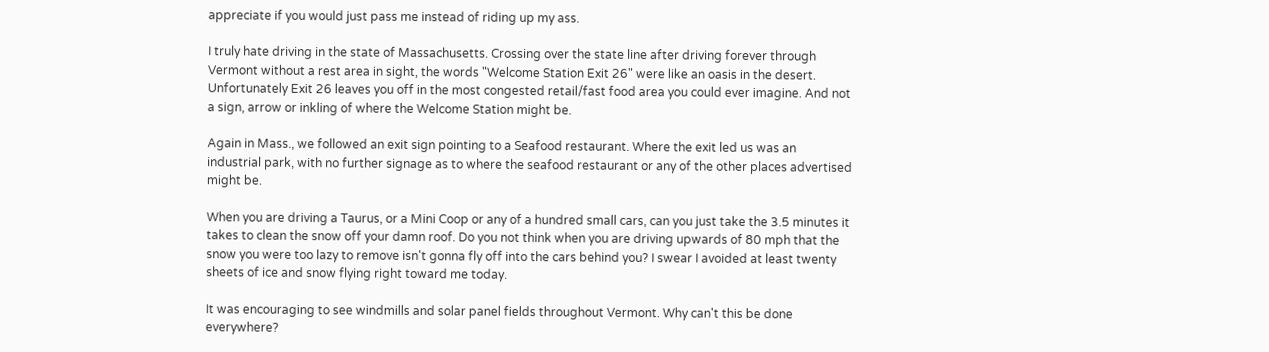appreciate if you would just pass me instead of riding up my ass.

I truly hate driving in the state of Massachusetts. Crossing over the state line after driving forever through Vermont without a rest area in sight, the words "Welcome Station Exit 26" were like an oasis in the desert. Unfortunately Exit 26 leaves you off in the most congested retail/fast food area you could ever imagine. And not a sign, arrow or inkling of where the Welcome Station might be.

Again in Mass., we followed an exit sign pointing to a Seafood restaurant. Where the exit led us was an industrial park, with no further signage as to where the seafood restaurant or any of the other places advertised might be.

When you are driving a Taurus, or a Mini Coop or any of a hundred small cars, can you just take the 3.5 minutes it takes to clean the snow off your damn roof. Do you not think when you are driving upwards of 80 mph that the snow you were too lazy to remove isn't gonna fly off into the cars behind you? I swear I avoided at least twenty sheets of ice and snow flying right toward me today.

It was encouraging to see windmills and solar panel fields throughout Vermont. Why can't this be done everywhere?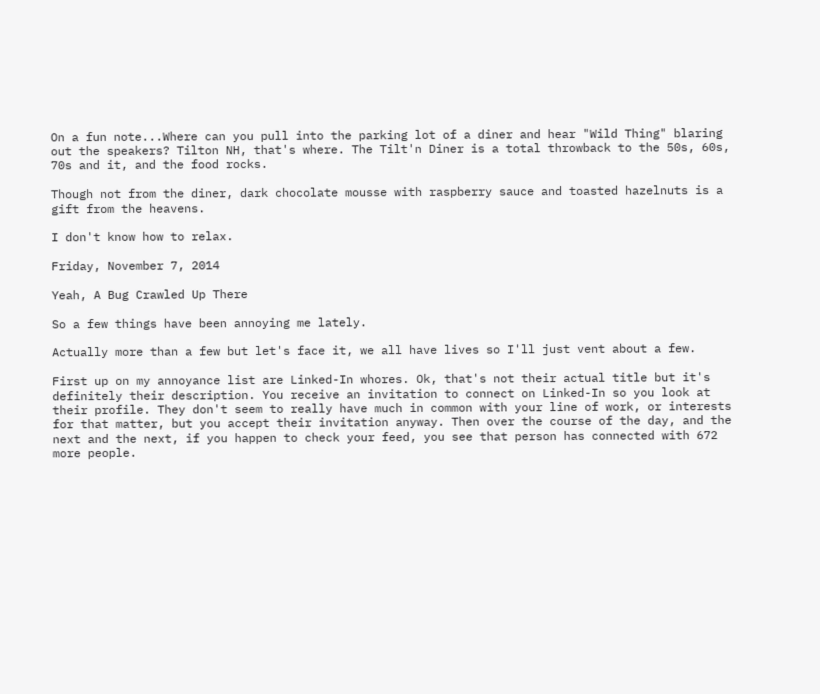On a fun note...Where can you pull into the parking lot of a diner and hear "Wild Thing" blaring out the speakers? Tilton NH, that's where. The Tilt'n Diner is a total throwback to the 50s, 60s, 70s and it, and the food rocks.

Though not from the diner, dark chocolate mousse with raspberry sauce and toasted hazelnuts is a gift from the heavens.

I don't know how to relax.

Friday, November 7, 2014

Yeah, A Bug Crawled Up There

So a few things have been annoying me lately.

Actually more than a few but let's face it, we all have lives so I'll just vent about a few.

First up on my annoyance list are Linked-In whores. Ok, that's not their actual title but it's definitely their description. You receive an invitation to connect on Linked-In so you look at their profile. They don't seem to really have much in common with your line of work, or interests for that matter, but you accept their invitation anyway. Then over the course of the day, and the next and the next, if you happen to check your feed, you see that person has connected with 672 more people.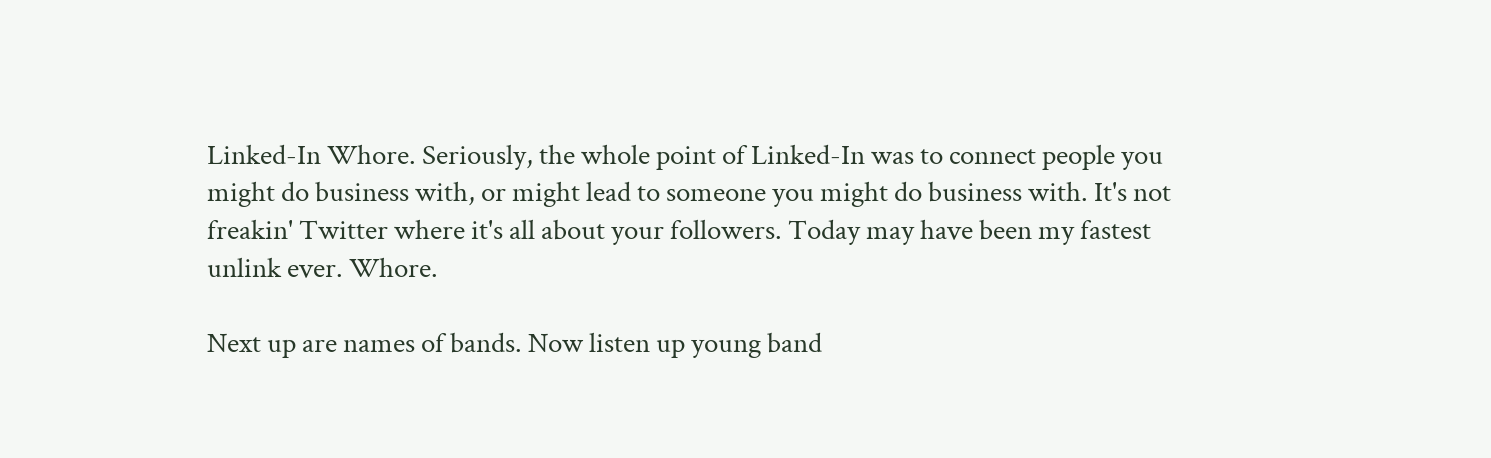Linked-In Whore. Seriously, the whole point of Linked-In was to connect people you might do business with, or might lead to someone you might do business with. It's not freakin' Twitter where it's all about your followers. Today may have been my fastest unlink ever. Whore.

Next up are names of bands. Now listen up young band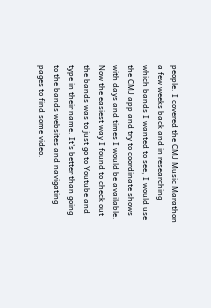people. I covered the CMJ Music Marathon a few weeks back and in researching which bands I wanted to see, I would use the CMJ app and try to coordinate shows with days and times I would be available. Now the easiest way I found to check out the bands was to just go to Youtube and type in their name. It's better than going to the bands websites and navigating pages to find some video.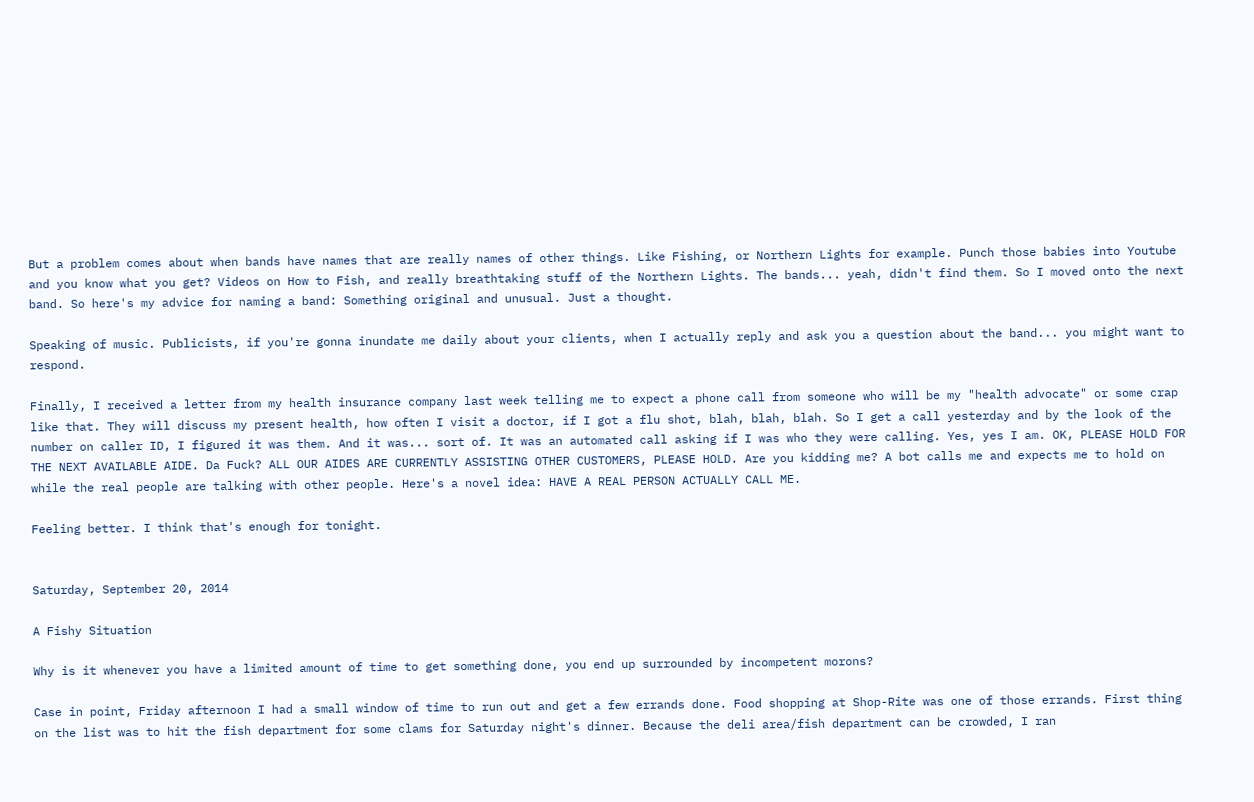But a problem comes about when bands have names that are really names of other things. Like Fishing, or Northern Lights for example. Punch those babies into Youtube and you know what you get? Videos on How to Fish, and really breathtaking stuff of the Northern Lights. The bands... yeah, didn't find them. So I moved onto the next band. So here's my advice for naming a band: Something original and unusual. Just a thought.

Speaking of music. Publicists, if you're gonna inundate me daily about your clients, when I actually reply and ask you a question about the band... you might want to respond.

Finally, I received a letter from my health insurance company last week telling me to expect a phone call from someone who will be my "health advocate" or some crap like that. They will discuss my present health, how often I visit a doctor, if I got a flu shot, blah, blah, blah. So I get a call yesterday and by the look of the number on caller ID, I figured it was them. And it was... sort of. It was an automated call asking if I was who they were calling. Yes, yes I am. OK, PLEASE HOLD FOR THE NEXT AVAILABLE AIDE. Da Fuck? ALL OUR AIDES ARE CURRENTLY ASSISTING OTHER CUSTOMERS, PLEASE HOLD. Are you kidding me? A bot calls me and expects me to hold on while the real people are talking with other people. Here's a novel idea: HAVE A REAL PERSON ACTUALLY CALL ME.

Feeling better. I think that's enough for tonight.


Saturday, September 20, 2014

A Fishy Situation

Why is it whenever you have a limited amount of time to get something done, you end up surrounded by incompetent morons?

Case in point, Friday afternoon I had a small window of time to run out and get a few errands done. Food shopping at Shop-Rite was one of those errands. First thing on the list was to hit the fish department for some clams for Saturday night's dinner. Because the deli area/fish department can be crowded, I ran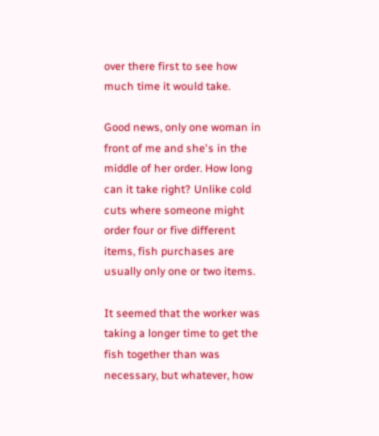over there first to see how much time it would take.

Good news, only one woman in front of me and she's in the middle of her order. How long can it take right? Unlike cold cuts where someone might order four or five different items, fish purchases are usually only one or two items.

It seemed that the worker was taking a longer time to get the fish together than was necessary, but whatever, how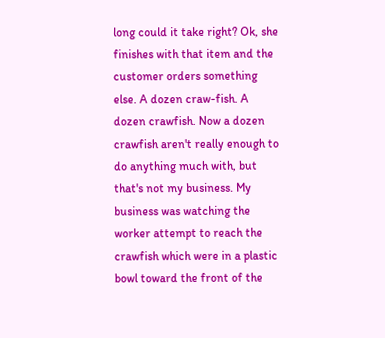long could it take right? Ok, she finishes with that item and the customer orders something else. A dozen craw-fish. A dozen crawfish. Now a dozen crawfish aren't really enough to do anything much with, but that's not my business. My business was watching the worker attempt to reach the crawfish which were in a plastic bowl toward the front of the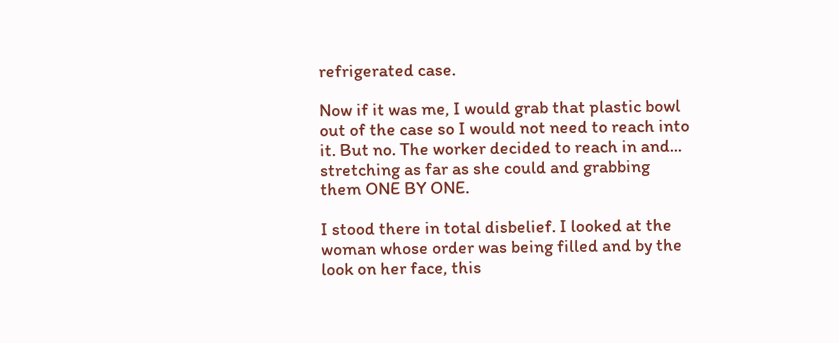refrigerated case.

Now if it was me, I would grab that plastic bowl out of the case so I would not need to reach into it. But no. The worker decided to reach in and... stretching as far as she could and grabbing them ONE BY ONE.

I stood there in total disbelief. I looked at the woman whose order was being filled and by the look on her face, this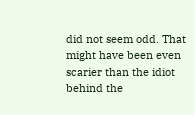did not seem odd. That might have been even scarier than the idiot behind the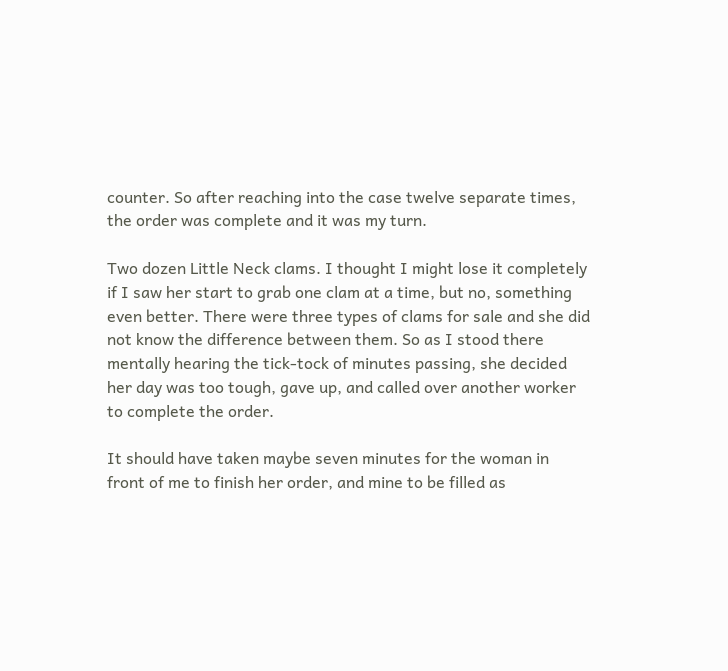counter. So after reaching into the case twelve separate times, the order was complete and it was my turn.

Two dozen Little Neck clams. I thought I might lose it completely if I saw her start to grab one clam at a time, but no, something even better. There were three types of clams for sale and she did not know the difference between them. So as I stood there mentally hearing the tick-tock of minutes passing, she decided her day was too tough, gave up, and called over another worker to complete the order.

It should have taken maybe seven minutes for the woman in front of me to finish her order, and mine to be filled as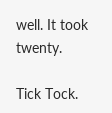well. It took twenty.

Tick Tock.